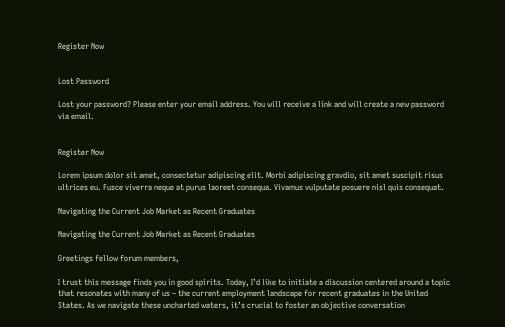Register Now


Lost Password

Lost your password? Please enter your email address. You will receive a link and will create a new password via email.


Register Now

Lorem ipsum dolor sit amet, consectetur adipiscing elit. Morbi adipiscing gravdio, sit amet suscipit risus ultrices eu. Fusce viverra neque at purus laoreet consequa. Vivamus vulputate posuere nisl quis consequat.

Navigating the Current Job Market as Recent Graduates

Navigating the Current Job Market as Recent Graduates

Greetings fellow forum members,

I trust this message finds you in good spirits. Today, I’d like to initiate a discussion centered around a topic that resonates with many of us – the current employment landscape for recent graduates in the United States. As we navigate these uncharted waters, it’s crucial to foster an objective conversation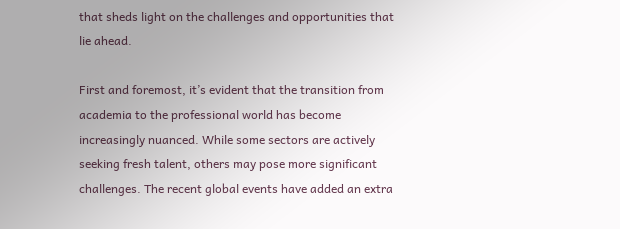that sheds light on the challenges and opportunities that lie ahead.

First and foremost, it’s evident that the transition from academia to the professional world has become increasingly nuanced. While some sectors are actively seeking fresh talent, others may pose more significant challenges. The recent global events have added an extra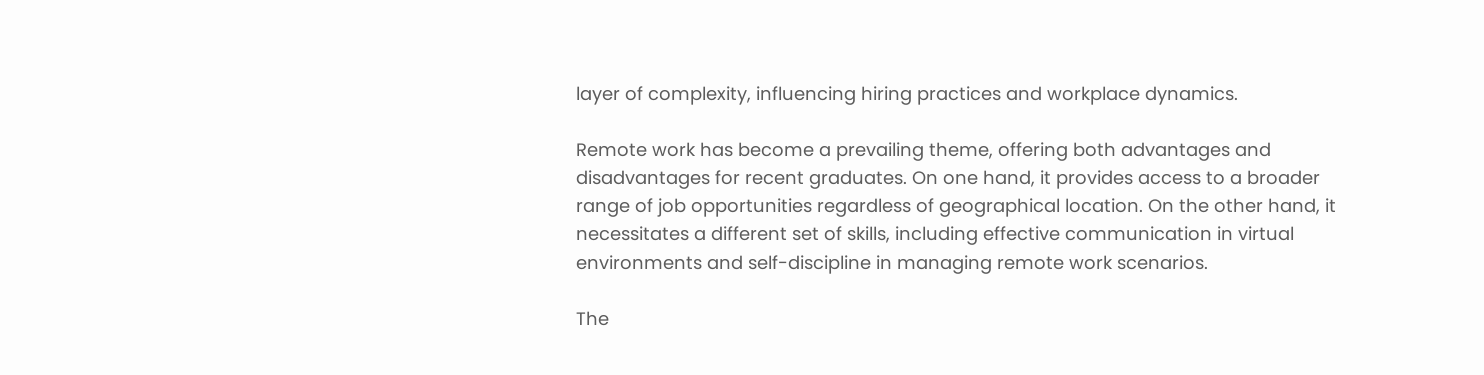layer of complexity, influencing hiring practices and workplace dynamics.

Remote work has become a prevailing theme, offering both advantages and disadvantages for recent graduates. On one hand, it provides access to a broader range of job opportunities regardless of geographical location. On the other hand, it necessitates a different set of skills, including effective communication in virtual environments and self-discipline in managing remote work scenarios.

The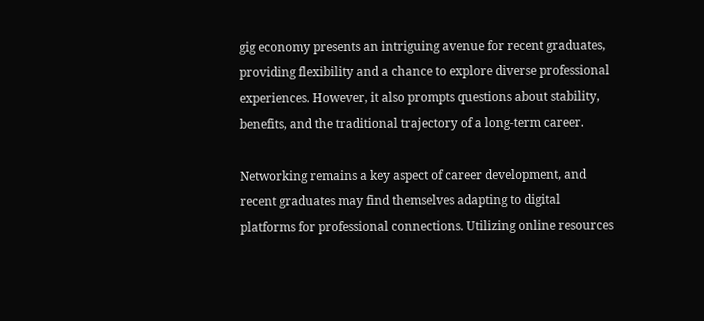gig economy presents an intriguing avenue for recent graduates, providing flexibility and a chance to explore diverse professional experiences. However, it also prompts questions about stability, benefits, and the traditional trajectory of a long-term career.

Networking remains a key aspect of career development, and recent graduates may find themselves adapting to digital platforms for professional connections. Utilizing online resources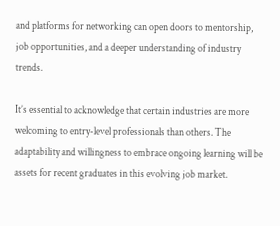and platforms for networking can open doors to mentorship, job opportunities, and a deeper understanding of industry trends.

It’s essential to acknowledge that certain industries are more welcoming to entry-level professionals than others. The adaptability and willingness to embrace ongoing learning will be assets for recent graduates in this evolving job market.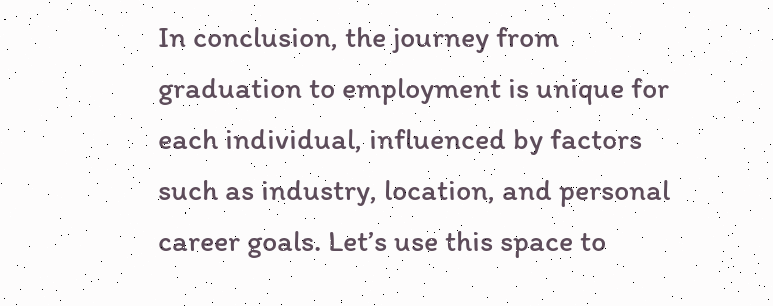In conclusion, the journey from graduation to employment is unique for each individual, influenced by factors such as industry, location, and personal career goals. Let’s use this space to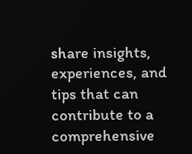share insights, experiences, and tips that can contribute to a comprehensive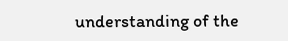understanding of the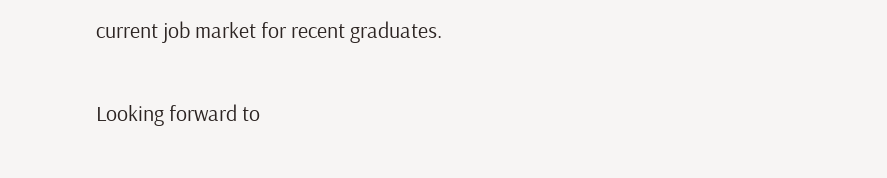current job market for recent graduates.

Looking forward to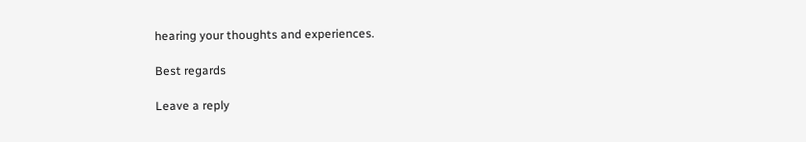hearing your thoughts and experiences.

Best regards

Leave a reply